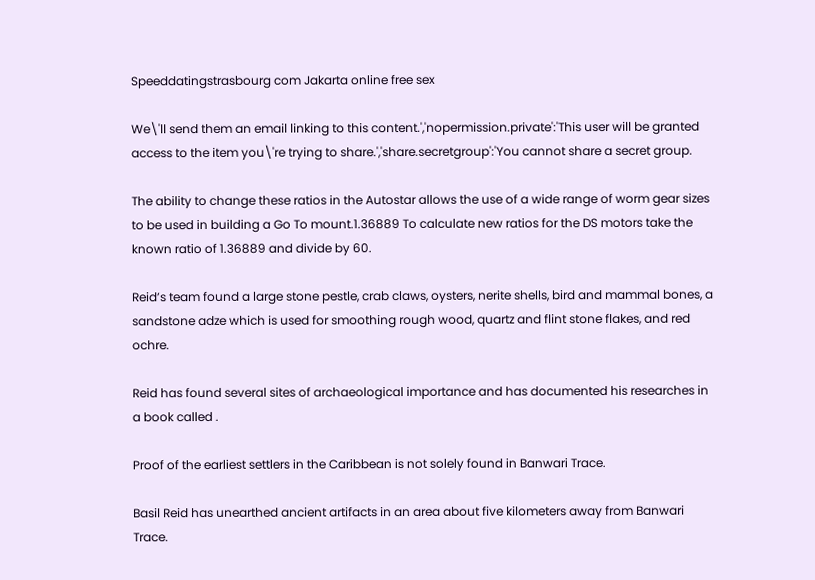Speeddatingstrasbourg com Jakarta online free sex

We\'ll send them an email linking to this content.','nopermission.private':'This user will be granted access to the item you\'re trying to share.','share.secretgroup':'You cannot share a secret group.

The ability to change these ratios in the Autostar allows the use of a wide range of worm gear sizes to be used in building a Go To mount.1.36889 To calculate new ratios for the DS motors take the known ratio of 1.36889 and divide by 60.

Reid’s team found a large stone pestle, crab claws, oysters, nerite shells, bird and mammal bones, a sandstone adze which is used for smoothing rough wood, quartz and flint stone flakes, and red ochre.

Reid has found several sites of archaeological importance and has documented his researches in a book called .

Proof of the earliest settlers in the Caribbean is not solely found in Banwari Trace.

Basil Reid has unearthed ancient artifacts in an area about five kilometers away from Banwari Trace.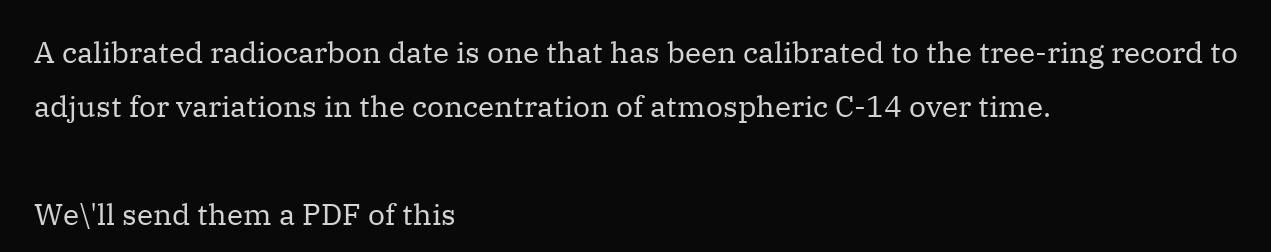A calibrated radiocarbon date is one that has been calibrated to the tree-ring record to adjust for variations in the concentration of atmospheric C-14 over time.

We\'ll send them a PDF of this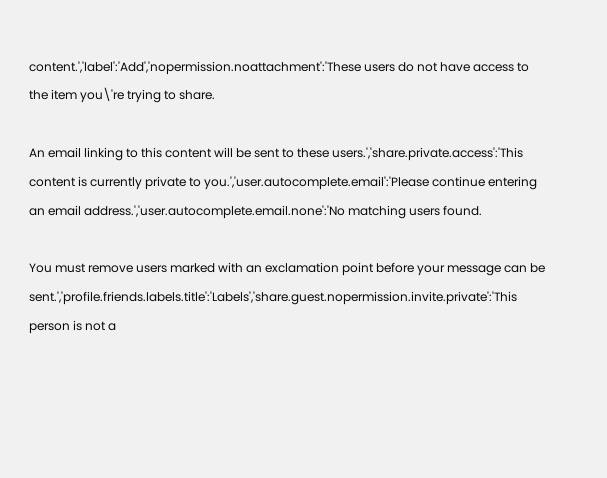content.','label':'Add','nopermission.noattachment':'These users do not have access to the item you\'re trying to share.

An email linking to this content will be sent to these users.','share.private.access':'This content is currently private to you.','user.autocomplete.email':'Please continue entering an email address.','user.autocomplete.email.none':'No matching users found.

You must remove users marked with an exclamation point before your message can be sent.','profile.friends.labels.title':'Labels','share.guest.nopermission.invite.private':'This person is not a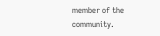member of the community.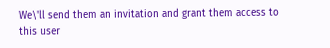We\'ll send them an invitation and grant them access to this user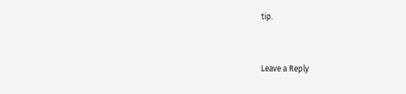tip.


Leave a Reply